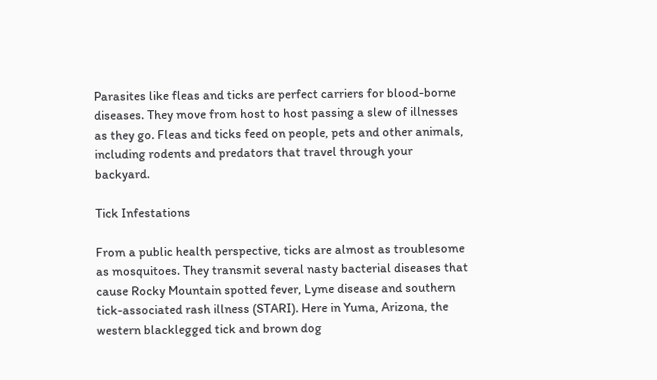Parasites like fleas and ticks are perfect carriers for blood-borne diseases. They move from host to host passing a slew of illnesses as they go. Fleas and ticks feed on people, pets and other animals, including rodents and predators that travel through your backyard.

Tick Infestations

From a public health perspective, ticks are almost as troublesome as mosquitoes. They transmit several nasty bacterial diseases that cause Rocky Mountain spotted fever, Lyme disease and southern tick-associated rash illness (STARI). Here in Yuma, Arizona, the western blacklegged tick and brown dog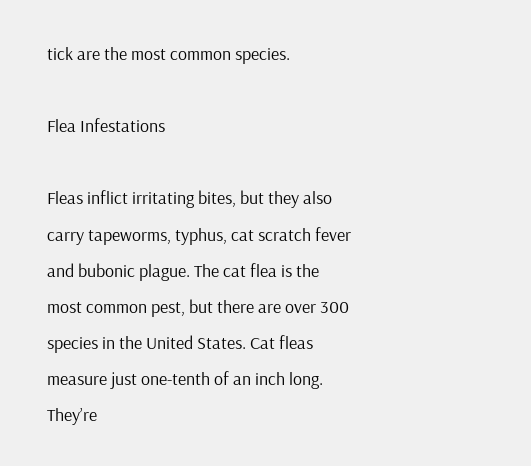tick are the most common species.

Flea Infestations

Fleas inflict irritating bites, but they also carry tapeworms, typhus, cat scratch fever and bubonic plague. The cat flea is the most common pest, but there are over 300 species in the United States. Cat fleas measure just one-tenth of an inch long. They’re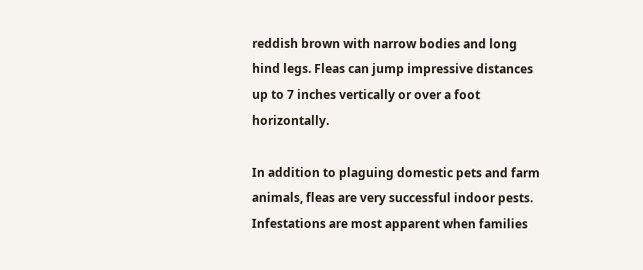reddish brown with narrow bodies and long hind legs. Fleas can jump impressive distances up to 7 inches vertically or over a foot horizontally.

In addition to plaguing domestic pets and farm animals, fleas are very successful indoor pests. Infestations are most apparent when families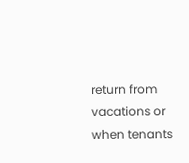return from vacations or when tenants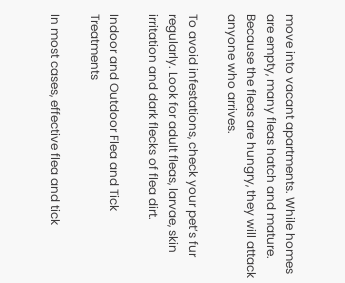move into vacant apartments. While homes are empty, many fleas hatch and mature. Because the fleas are hungry, they will attack anyone who arrives.

To avoid infestations, check your pet’s fur regularly. Look for adult fleas, larvae, skin irritation and dark flecks of flea dirt.

Indoor and Outdoor Flea and Tick Treatments

In most cases, effective flea and tick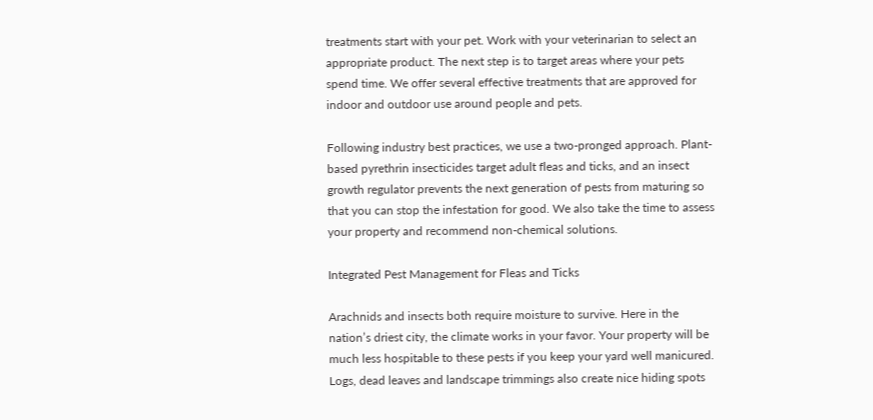treatments start with your pet. Work with your veterinarian to select an appropriate product. The next step is to target areas where your pets spend time. We offer several effective treatments that are approved for indoor and outdoor use around people and pets.

Following industry best practices, we use a two-pronged approach. Plant-based pyrethrin insecticides target adult fleas and ticks, and an insect growth regulator prevents the next generation of pests from maturing so that you can stop the infestation for good. We also take the time to assess your property and recommend non-chemical solutions.

Integrated Pest Management for Fleas and Ticks

Arachnids and insects both require moisture to survive. Here in the nation’s driest city, the climate works in your favor. Your property will be much less hospitable to these pests if you keep your yard well manicured. Logs, dead leaves and landscape trimmings also create nice hiding spots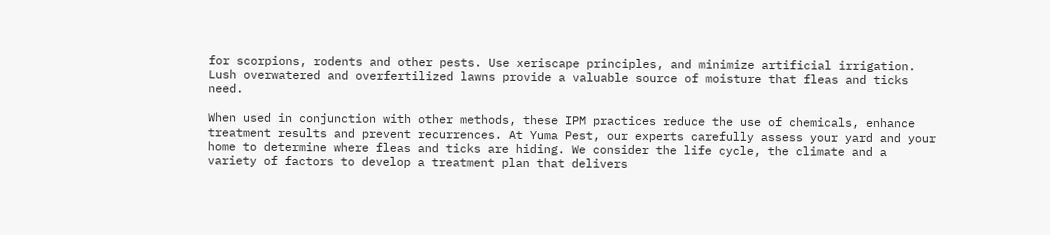for scorpions, rodents and other pests. Use xeriscape principles, and minimize artificial irrigation. Lush overwatered and overfertilized lawns provide a valuable source of moisture that fleas and ticks need.

When used in conjunction with other methods, these IPM practices reduce the use of chemicals, enhance treatment results and prevent recurrences. At Yuma Pest, our experts carefully assess your yard and your home to determine where fleas and ticks are hiding. We consider the life cycle, the climate and a variety of factors to develop a treatment plan that delivers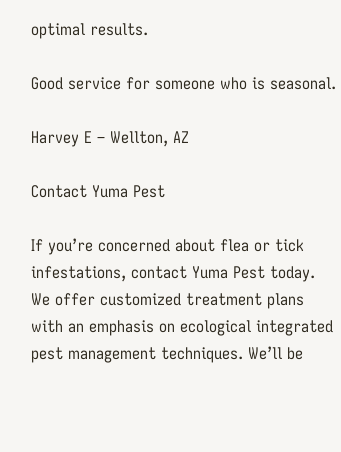optimal results.

Good service for someone who is seasonal.

Harvey E – Wellton, AZ

Contact Yuma Pest

If you’re concerned about flea or tick infestations, contact Yuma Pest today. We offer customized treatment plans with an emphasis on ecological integrated pest management techniques. We’ll be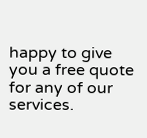happy to give you a free quote for any of our services.